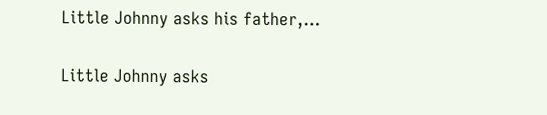Little Johnny asks his father,…

Little Johnny asks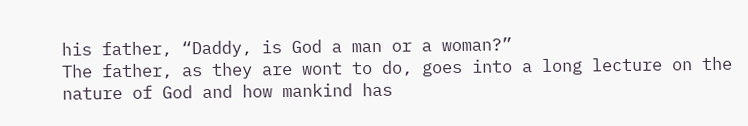his father, “Daddy, is God a man or a woman?”
The father, as they are wont to do, goes into a long lecture on the nature of God and how mankind has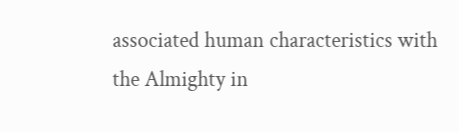associated human characteristics with the Almighty in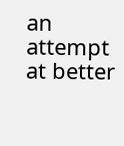an attempt at better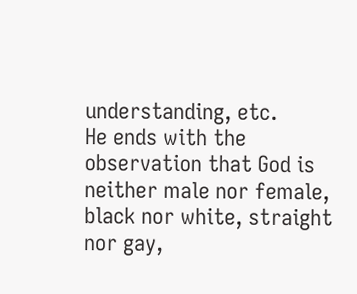understanding, etc.
He ends with the observation that God is neither male nor female, black nor white, straight nor gay,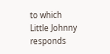to which Little Johnny responds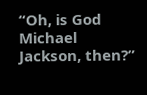“Oh, is God Michael Jackson, then?”